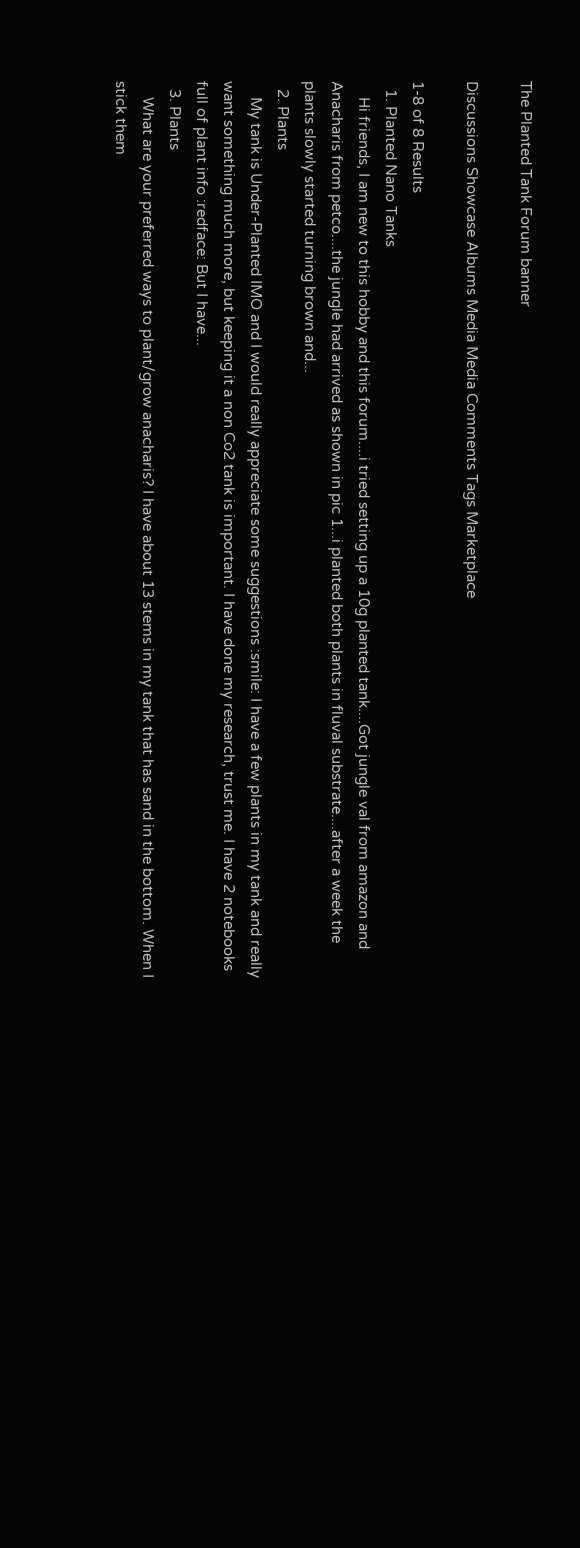The Planted Tank Forum banner

Discussions Showcase Albums Media Media Comments Tags Marketplace

1-8 of 8 Results
  1. Planted Nano Tanks
    Hi friends, I am new to this hobby and this forum....i tried setting up a 10g planted tank....Got jungle val from amazon and Anacharis from petco....the jungle had arrived as shown in pic 1...i planted both plants in fluval substrate....after a week the plants slowly started turning brown and...
  2. Plants
    My tank is Under-Planted IMO and I would really appreciate some suggestions :smile: I have a few plants in my tank and really want something much more, but keeping it a non Co2 tank is important. I have done my research, trust me. I have 2 notebooks full of plant info :redface: But I have...
  3. Plants
    What are your preferred ways to plant/grow anacharis? I have about 13 stems in my tank that has sand in the bottom. When I stick them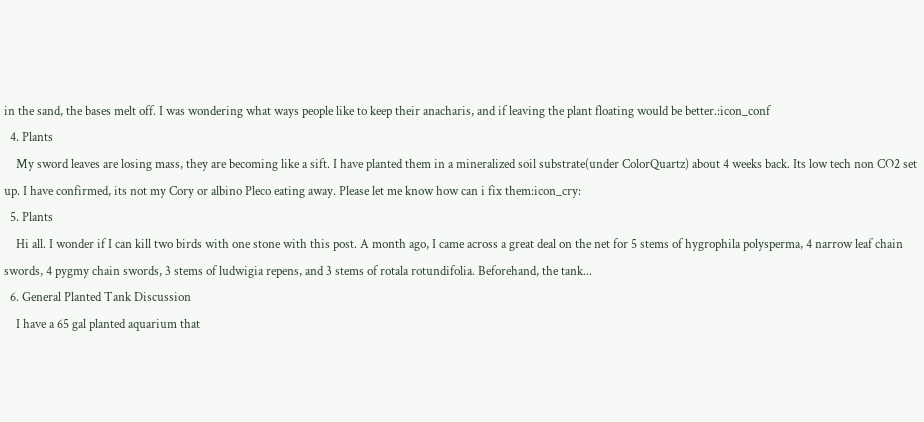in the sand, the bases melt off. I was wondering what ways people like to keep their anacharis, and if leaving the plant floating would be better.:icon_conf
  4. Plants
    My sword leaves are losing mass, they are becoming like a sift. I have planted them in a mineralized soil substrate(under ColorQuartz) about 4 weeks back. Its low tech non CO2 set up. I have confirmed, its not my Cory or albino Pleco eating away. Please let me know how can i fix them:icon_cry:
  5. Plants
    Hi all. I wonder if I can kill two birds with one stone with this post. A month ago, I came across a great deal on the net for 5 stems of hygrophila polysperma, 4 narrow leaf chain swords, 4 pygmy chain swords, 3 stems of ludwigia repens, and 3 stems of rotala rotundifolia. Beforehand, the tank...
  6. General Planted Tank Discussion
    I have a 65 gal planted aquarium that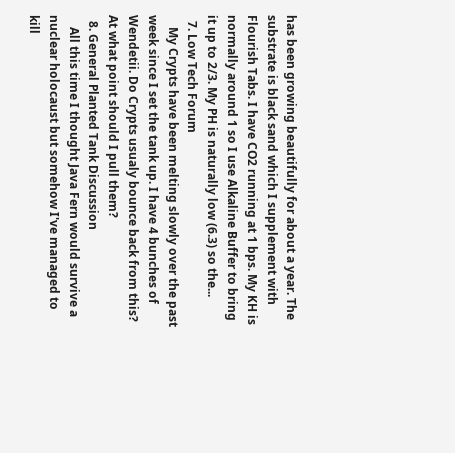has been growing beautifully for about a year. The substrate is black sand which I supplement with Flourish Tabs. I have CO2 running at 1 bps. My KH is normally around 1 so I use Alkaline Buffer to bring it up to 2/3. My PH is naturally low (6.3) so the...
  7. Low Tech Forum
    My Crypts have been melting slowly over the past week since I set the tank up. I have 4 bunches of Wendetii. Do Crypts usualy bounce back from this? At what point should I pull them?
  8. General Planted Tank Discussion
    All this time I thought Java Fern would survive a nuclear holocaust but somehow I've managed to kill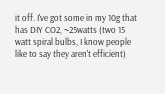it off. I've got some in my 10g that has DIY CO2, ~25watts (two 15 watt spiral bulbs, I know people like to say they aren't efficient)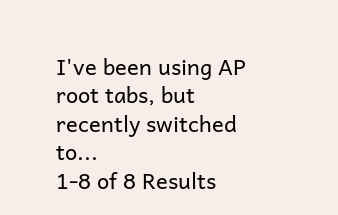I've been using AP root tabs, but recently switched to...
1-8 of 8 Results